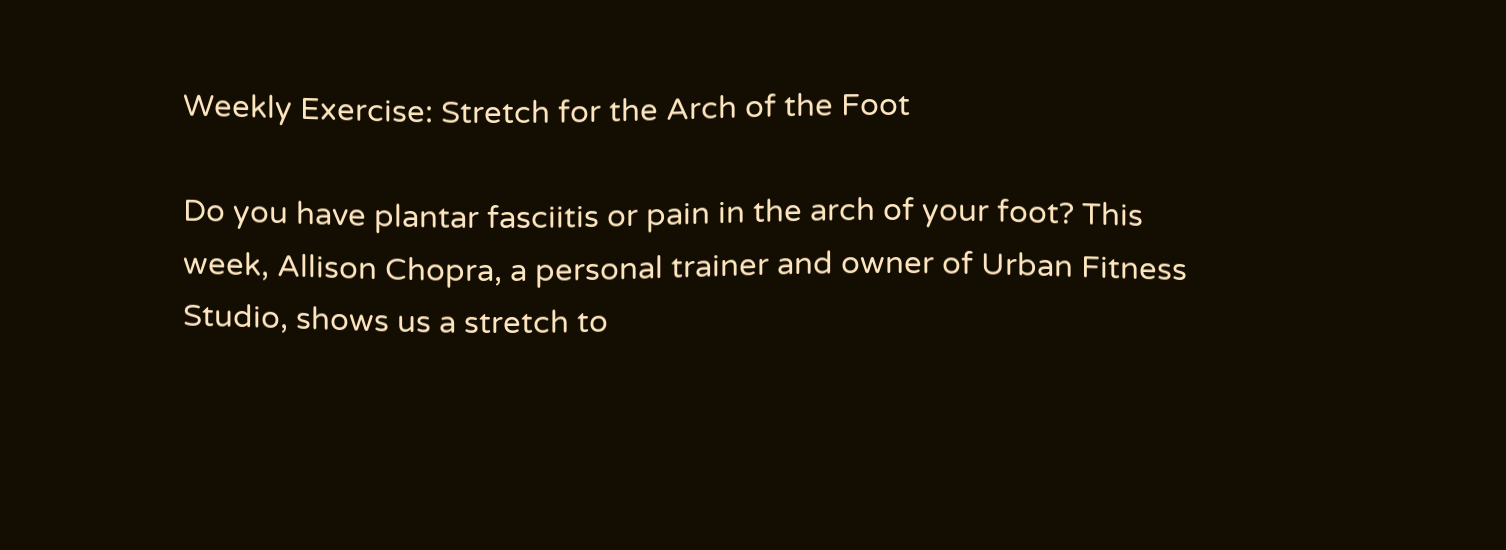Weekly Exercise: Stretch for the Arch of the Foot

Do you have plantar fasciitis or pain in the arch of your foot? This week, Allison Chopra, a personal trainer and owner of Urban Fitness Studio, shows us a stretch to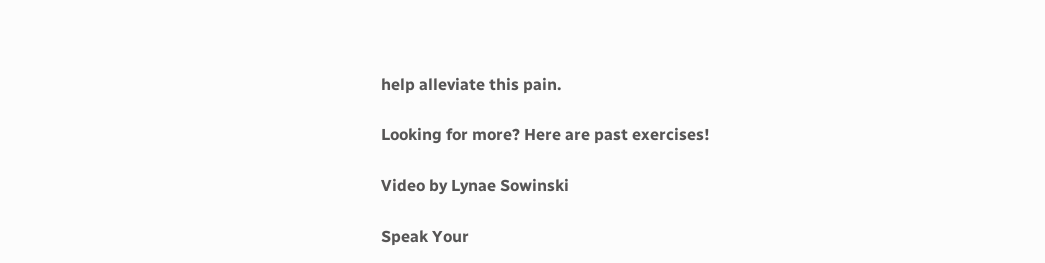help alleviate this pain.

Looking for more? Here are past exercises!

Video by Lynae Sowinski

Speak Your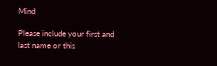Mind

Please include your first and last name or this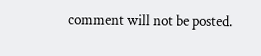comment will not be posted.